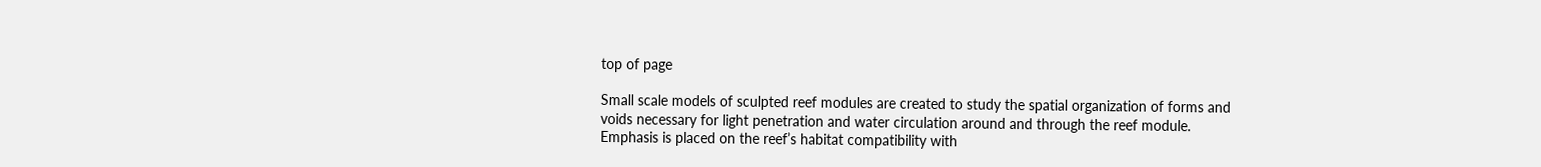top of page

Small scale models of sculpted reef modules are created to study the spatial organization of forms and voids necessary for light penetration and water circulation around and through the reef module. Emphasis is placed on the reef’s habitat compatibility with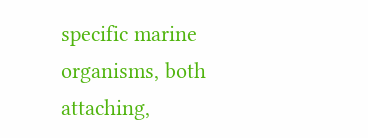specific marine organisms, both attaching,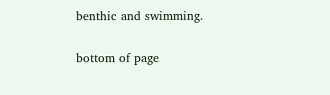benthic and swimming.

bottom of page